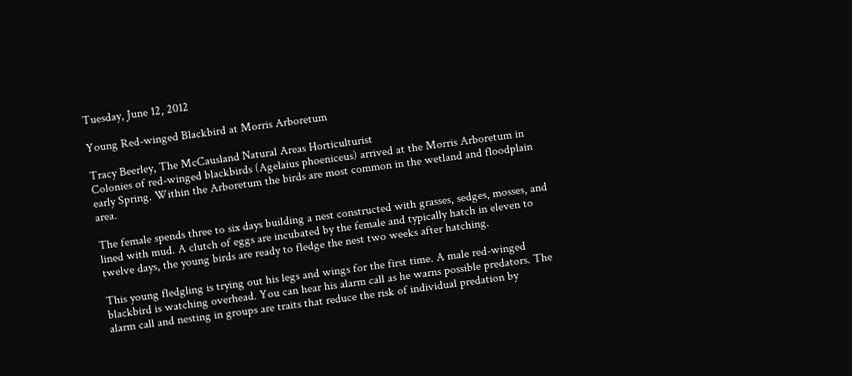Tuesday, June 12, 2012

Young Red-winged Blackbird at Morris Arboretum

Tracy Beerley, The McCausland Natural Areas Horticulturist
Colonies of red-winged blackbirds (Agelaius phoeniceus) arrived at the Morris Arboretum in early Spring. Within the Arboretum the birds are most common in the wetland and floodplain area.

The female spends three to six days building a nest constructed with grasses, sedges, mosses, and lined with mud. A clutch of eggs are incubated by the female and typically hatch in eleven to twelve days, the young birds are ready to fledge the nest two weeks after hatching.

This young fledgling is trying out his legs and wings for the first time. A male red-winged blackbird is watching overhead. You can hear his alarm call as he warns possible predators. The alarm call and nesting in groups are traits that reduce the risk of individual predation by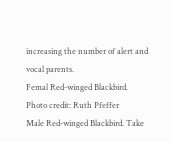increasing the number of alert and vocal parents.
Femal Red-winged Blackbird. Photo credit: Ruth Pfeffer
Male Red-winged Blackbird. Take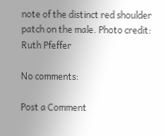note of the distinct red shoulder patch on the male. Photo credit: Ruth Pfeffer

No comments:

Post a Comment